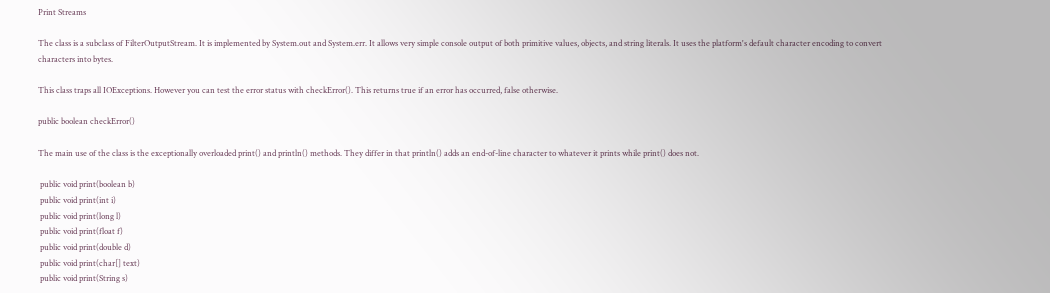Print Streams

The class is a subclass of FilterOutputStream. It is implemented by System.out and System.err. It allows very simple console output of both primitive values, objects, and string literals. It uses the platform's default character encoding to convert characters into bytes.

This class traps all IOExceptions. However you can test the error status with checkError(). This returns true if an error has occurred, false otherwise.

public boolean checkError()

The main use of the class is the exceptionally overloaded print() and println() methods. They differ in that println() adds an end-of-line character to whatever it prints while print() does not.

 public void print(boolean b)
 public void print(int i)
 public void print(long l)
 public void print(float f)
 public void print(double d)
 public void print(char[] text)
 public void print(String s)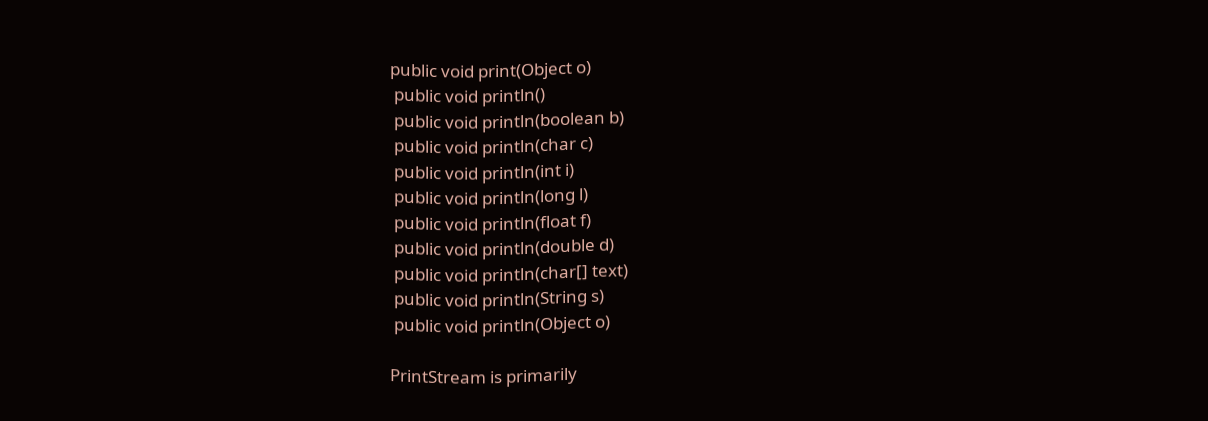public void print(Object o)
 public void println()
 public void println(boolean b)
 public void println(char c)
 public void println(int i)
 public void println(long l)
 public void println(float f)
 public void println(double d)
 public void println(char[] text)
 public void println(String s)
 public void println(Object o)

PrintStream is primarily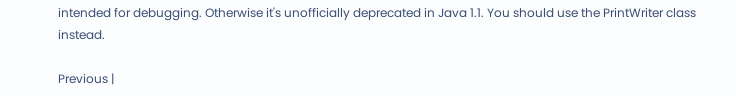intended for debugging. Otherwise it's unofficially deprecated in Java 1.1. You should use the PrintWriter class instead.

Previous |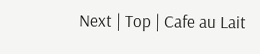Next | Top | Cafe au Lait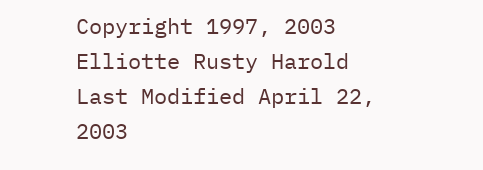Copyright 1997, 2003 Elliotte Rusty Harold
Last Modified April 22, 2003